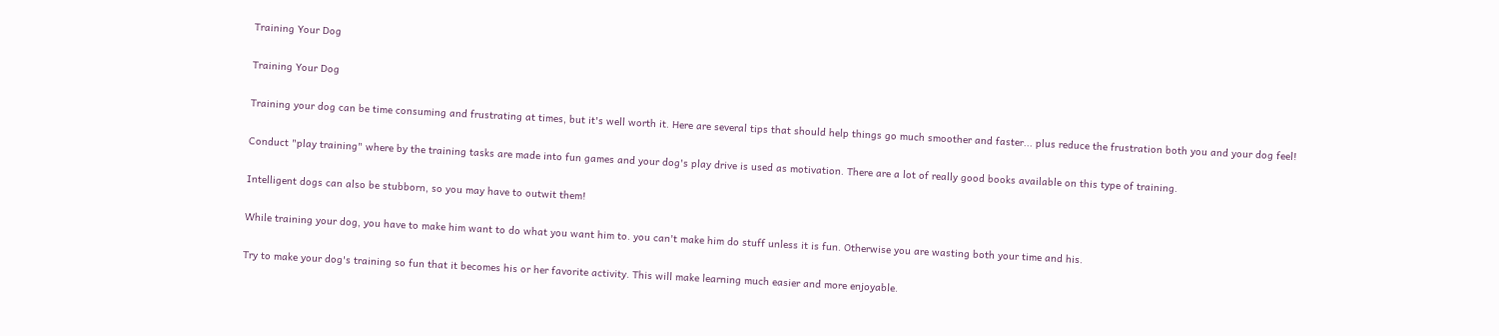Training Your Dog

Training Your Dog

Training your dog can be time consuming and frustrating at times, but it's well worth it. Here are several tips that should help things go much smoother and faster... plus reduce the frustration both you and your dog feel!

Conduct "play training" where by the training tasks are made into fun games and your dog's play drive is used as motivation. There are a lot of really good books available on this type of training.

Intelligent dogs can also be stubborn, so you may have to outwit them!

While training your dog, you have to make him want to do what you want him to. you can't make him do stuff unless it is fun. Otherwise you are wasting both your time and his.

Try to make your dog's training so fun that it becomes his or her favorite activity. This will make learning much easier and more enjoyable.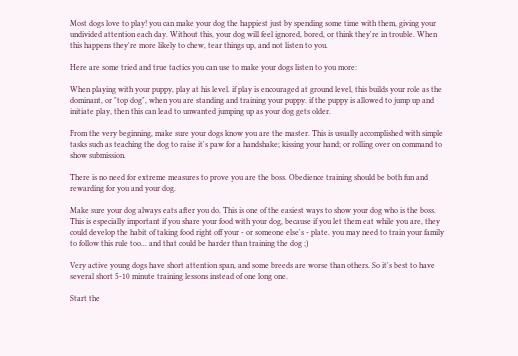Most dogs love to play! you can make your dog the happiest just by spending some time with them, giving your undivided attention each day. Without this, your dog will feel ignored, bored, or think they're in trouble. When this happens they're more likely to chew, tear things up, and not listen to you.

Here are some tried and true tactics you can use to make your dogs listen to you more:

When playing with your puppy, play at his level. if play is encouraged at ground level, this builds your role as the dominant, or "top dog", when you are standing and training your puppy. if the puppy is allowed to jump up and initiate play, then this can lead to unwanted jumping up as your dog gets older.

From the very beginning, make sure your dogs know you are the master. This is usually accomplished with simple tasks such as teaching the dog to raise it's paw for a handshake; kissing your hand; or rolling over on command to show submission.

There is no need for extreme measures to prove you are the boss. Obedience training should be both fun and rewarding for you and your dog.

Make sure your dog always eats after you do. This is one of the easiest ways to show your dog who is the boss. This is especially important if you share your food with your dog, because if you let them eat while you are, they could develop the habit of taking food right off your - or someone else's - plate. you may need to train your family to follow this rule too... and that could be harder than training the dog ;)

Very active young dogs have short attention span, and some breeds are worse than others. So it's best to have several short 5-10 minute training lessons instead of one long one.

Start the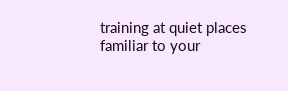training at quiet places familiar to your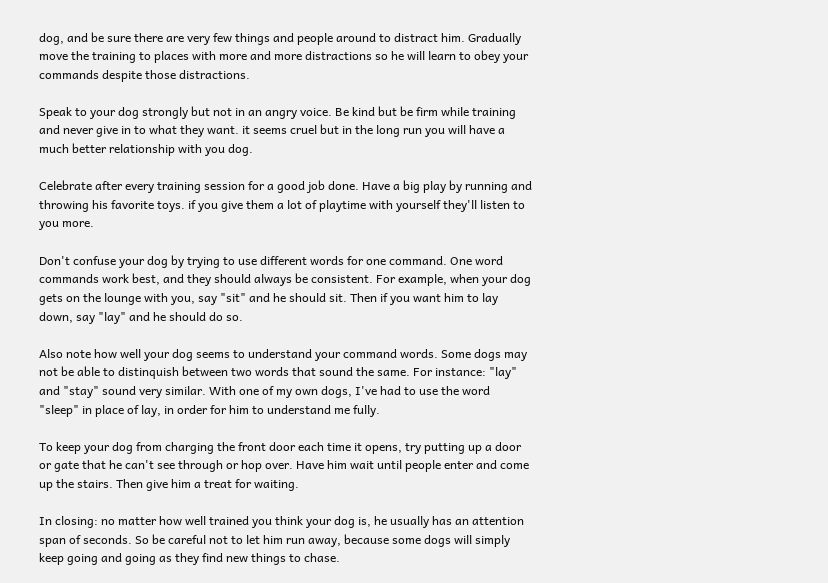dog, and be sure there are very few things and people around to distract him. Gradually move the training to places with more and more distractions so he will learn to obey your commands despite those distractions.

Speak to your dog strongly but not in an angry voice. Be kind but be firm while training and never give in to what they want. it seems cruel but in the long run you will have a much better relationship with you dog.

Celebrate after every training session for a good job done. Have a big play by running and throwing his favorite toys. if you give them a lot of playtime with yourself they'll listen to you more.

Don't confuse your dog by trying to use different words for one command. One word commands work best, and they should always be consistent. For example, when your dog gets on the lounge with you, say "sit" and he should sit. Then if you want him to lay down, say "lay" and he should do so.

Also note how well your dog seems to understand your command words. Some dogs may not be able to distinquish between two words that sound the same. For instance: "lay" and "stay" sound very similar. With one of my own dogs, I've had to use the word "sleep" in place of lay, in order for him to understand me fully.

To keep your dog from charging the front door each time it opens, try putting up a door or gate that he can't see through or hop over. Have him wait until people enter and come up the stairs. Then give him a treat for waiting.

In closing: no matter how well trained you think your dog is, he usually has an attention span of seconds. So be careful not to let him run away, because some dogs will simply keep going and going as they find new things to chase.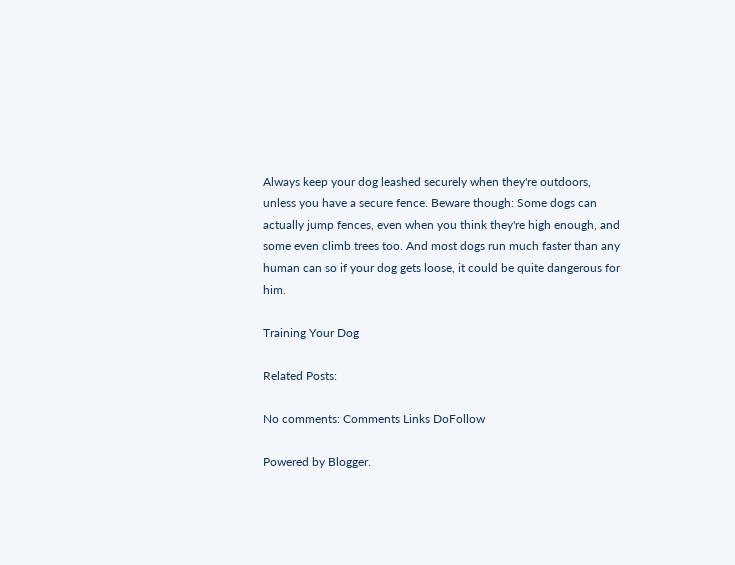Always keep your dog leashed securely when they're outdoors, unless you have a secure fence. Beware though: Some dogs can actually jump fences, even when you think they're high enough, and some even climb trees too. And most dogs run much faster than any human can so if your dog gets loose, it could be quite dangerous for him.

Training Your Dog

Related Posts:

No comments: Comments Links DoFollow

Powered by Blogger.